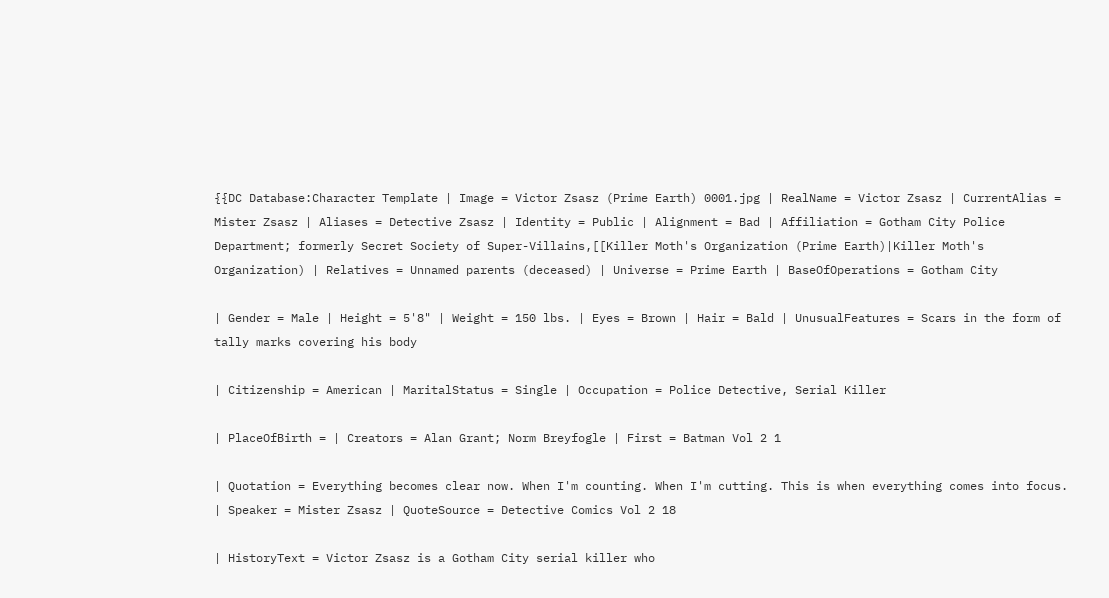{{DC Database:Character Template | Image = Victor Zsasz (Prime Earth) 0001.jpg | RealName = Victor Zsasz | CurrentAlias = Mister Zsasz | Aliases = Detective Zsasz | Identity = Public | Alignment = Bad | Affiliation = Gotham City Police Department; formerly Secret Society of Super-Villains,[[Killer Moth's Organization (Prime Earth)|Killer Moth's Organization) | Relatives = Unnamed parents (deceased) | Universe = Prime Earth | BaseOfOperations = Gotham City

| Gender = Male | Height = 5'8" | Weight = 150 lbs. | Eyes = Brown | Hair = Bald | UnusualFeatures = Scars in the form of tally marks covering his body

| Citizenship = American | MaritalStatus = Single | Occupation = Police Detective, Serial Killer

| PlaceOfBirth = | Creators = Alan Grant; Norm Breyfogle | First = Batman Vol 2 1

| Quotation = Everything becomes clear now. When I'm counting. When I'm cutting. This is when everything comes into focus. | Speaker = Mister Zsasz | QuoteSource = Detective Comics Vol 2 18

| HistoryText = Victor Zsasz is a Gotham City serial killer who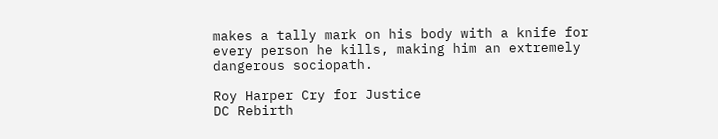makes a tally mark on his body with a knife for every person he kills, making him an extremely dangerous sociopath.

Roy Harper Cry for Justice
DC Rebirth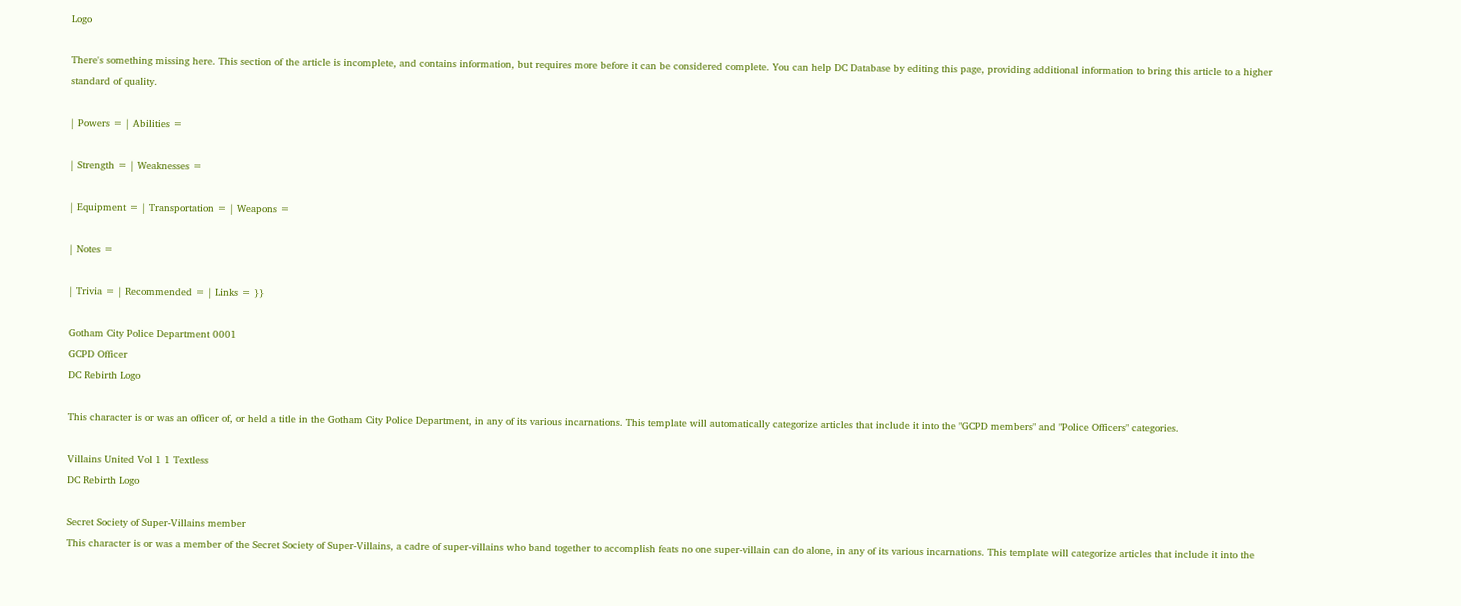Logo

There's something missing here. This section of the article is incomplete, and contains information, but requires more before it can be considered complete. You can help DC Database by editing this page, providing additional information to bring this article to a higher standard of quality.

| Powers = | Abilities =

| Strength = | Weaknesses =

| Equipment = | Transportation = | Weapons =

| Notes =

| Trivia = | Recommended = | Links = }}

Gotham City Police Department 0001
GCPD Officer
DC Rebirth Logo

This character is or was an officer of, or held a title in the Gotham City Police Department, in any of its various incarnations. This template will automatically categorize articles that include it into the "GCPD members" and "Police Officers" categories.

Villains United Vol 1 1 Textless
DC Rebirth Logo

Secret Society of Super-Villains member
This character is or was a member of the Secret Society of Super-Villains, a cadre of super-villains who band together to accomplish feats no one super-villain can do alone, in any of its various incarnations. This template will categorize articles that include it into the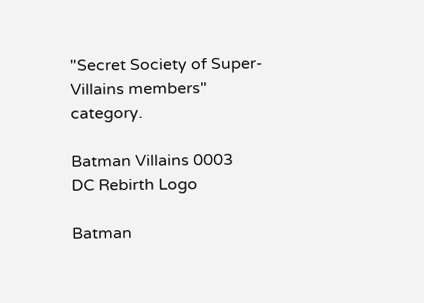"Secret Society of Super-Villains members" category.

Batman Villains 0003
DC Rebirth Logo

Batman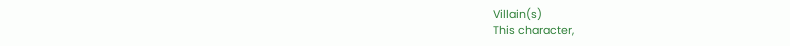Villain(s)
This character,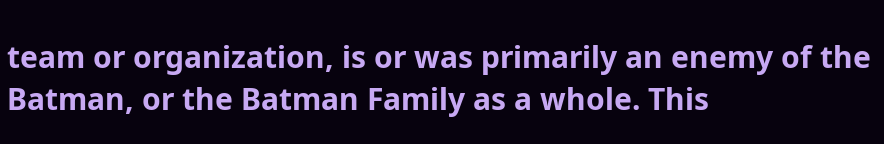team or organization, is or was primarily an enemy of the Batman, or the Batman Family as a whole. This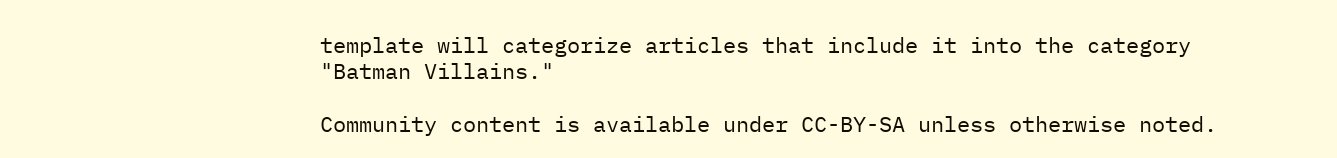template will categorize articles that include it into the category "Batman Villains."

Community content is available under CC-BY-SA unless otherwise noted.